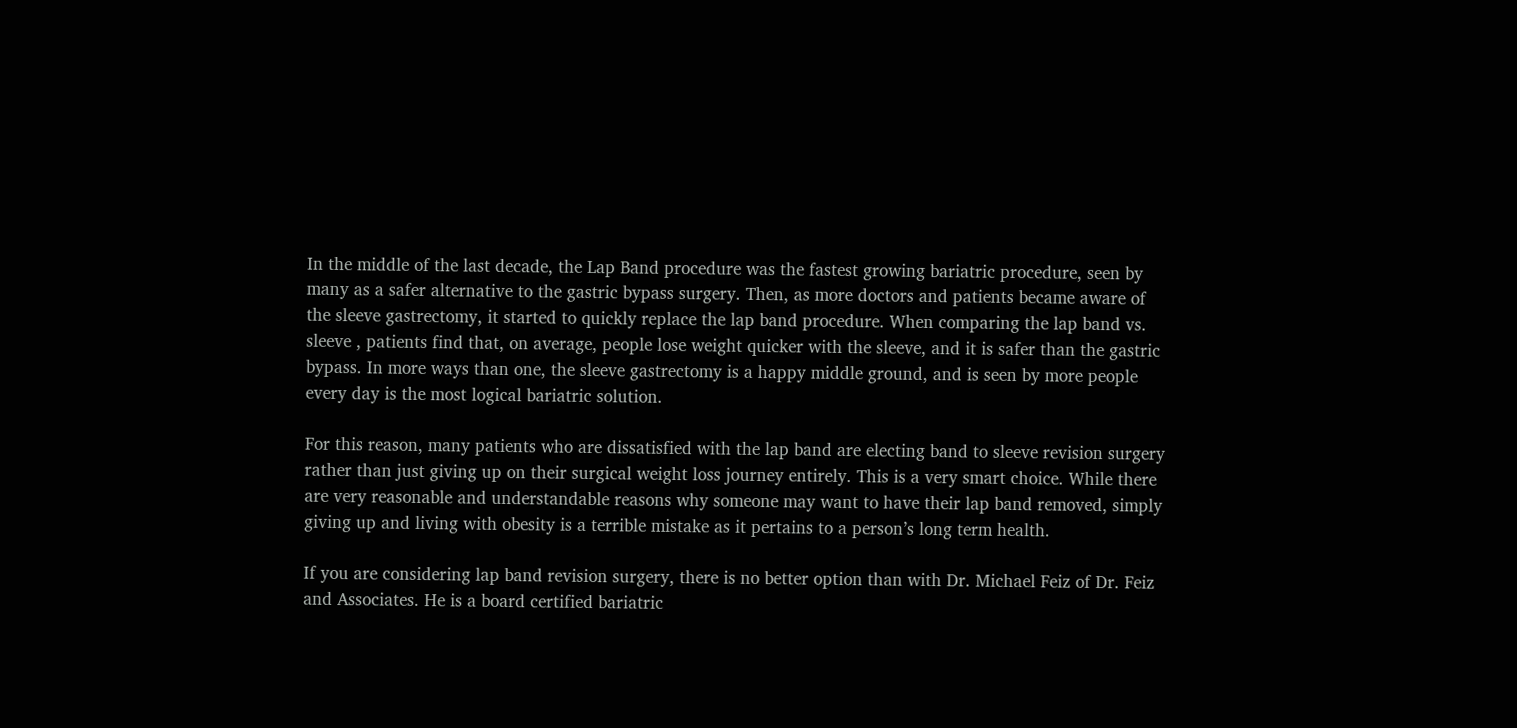In the middle of the last decade, the Lap Band procedure was the fastest growing bariatric procedure, seen by many as a safer alternative to the gastric bypass surgery. Then, as more doctors and patients became aware of the sleeve gastrectomy, it started to quickly replace the lap band procedure. When comparing the lap band vs. sleeve , patients find that, on average, people lose weight quicker with the sleeve, and it is safer than the gastric bypass. In more ways than one, the sleeve gastrectomy is a happy middle ground, and is seen by more people every day is the most logical bariatric solution.

For this reason, many patients who are dissatisfied with the lap band are electing band to sleeve revision surgery rather than just giving up on their surgical weight loss journey entirely. This is a very smart choice. While there are very reasonable and understandable reasons why someone may want to have their lap band removed, simply giving up and living with obesity is a terrible mistake as it pertains to a person’s long term health.

If you are considering lap band revision surgery, there is no better option than with Dr. Michael Feiz of Dr. Feiz and Associates. He is a board certified bariatric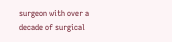surgeon with over a decade of surgical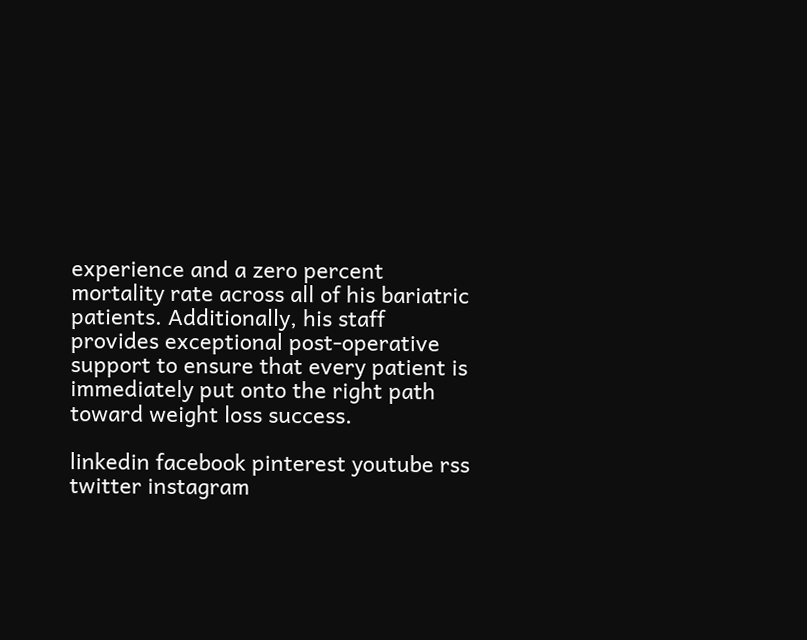experience and a zero percent mortality rate across all of his bariatric patients. Additionally, his staff provides exceptional post-operative support to ensure that every patient is immediately put onto the right path toward weight loss success.

linkedin facebook pinterest youtube rss twitter instagram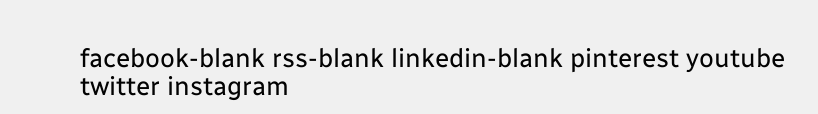facebook-blank rss-blank linkedin-blank pinterest youtube twitter instagram